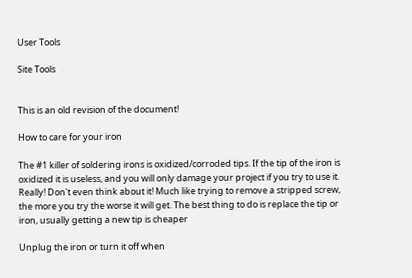User Tools

Site Tools


This is an old revision of the document!

How to care for your iron

The #1 killer of soldering irons is oxidized/corroded tips. If the tip of the iron is oxidized it is useless, and you will only damage your project if you try to use it. Really! Don't even think about it! Much like trying to remove a stripped screw, the more you try the worse it will get. The best thing to do is replace the tip or iron, usually getting a new tip is cheaper

Unplug the iron or turn it off when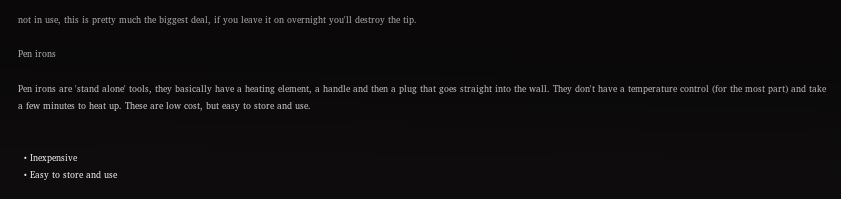not in use, this is pretty much the biggest deal, if you leave it on overnight you'll destroy the tip.

Pen irons

Pen irons are 'stand alone' tools, they basically have a heating element, a handle and then a plug that goes straight into the wall. They don't have a temperature control (for the most part) and take a few minutes to heat up. These are low cost, but easy to store and use.


  • Inexpensive
  • Easy to store and use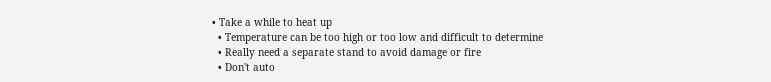• Take a while to heat up
  • Temperature can be too high or too low and difficult to determine
  • Really need a separate stand to avoid damage or fire
  • Don't auto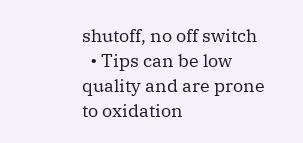shutoff, no off switch
  • Tips can be low quality and are prone to oxidation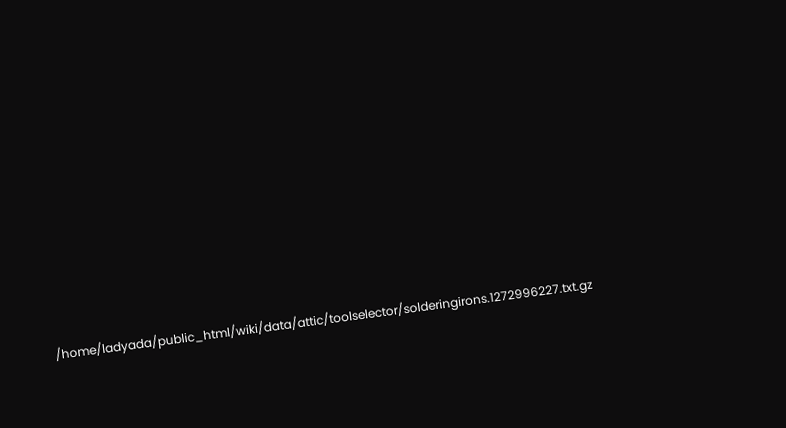/home/ladyada/public_html/wiki/data/attic/toolselector/solderingirons.1272996227.txt.gz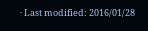· Last modified: 2016/01/28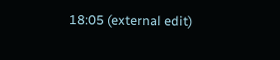18:05 (external edit)